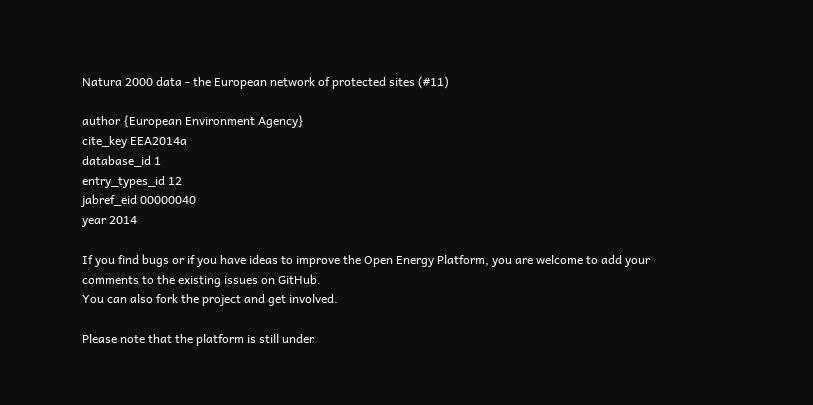Natura 2000 data - the European network of protected sites (#11)

author {European Environment Agency}
cite_key EEA2014a
database_id 1
entry_types_id 12
jabref_eid 00000040
year 2014

If you find bugs or if you have ideas to improve the Open Energy Platform, you are welcome to add your comments to the existing issues on GitHub.
You can also fork the project and get involved.

Please note that the platform is still under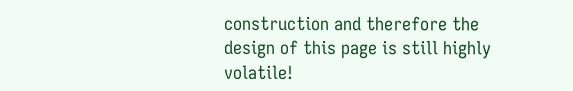construction and therefore the design of this page is still highly volatile!